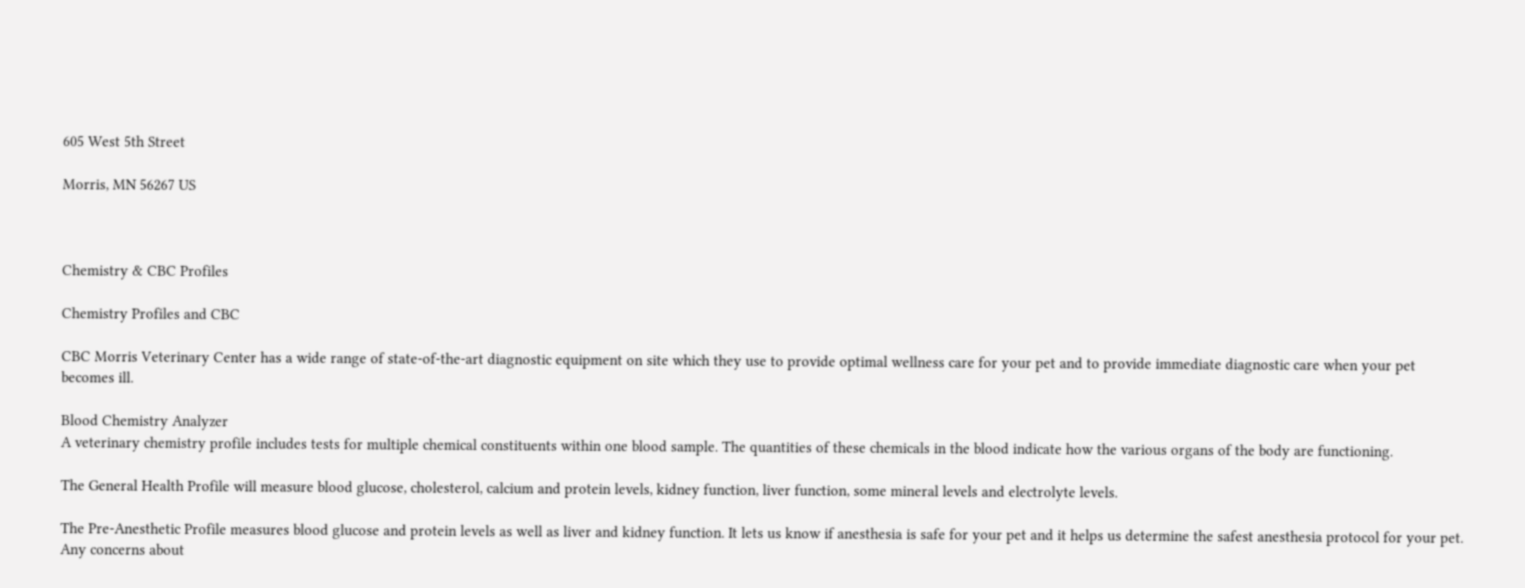605 West 5th Street

Morris, MN 56267 US



Chemistry & CBC Profiles

Chemistry Profiles and CBC

CBC Morris Veterinary Center has a wide range of state-of-the-art diagnostic equipment on site which they use to provide optimal wellness care for your pet and to provide immediate diagnostic care when your pet becomes ill.

Blood Chemistry Analyzer
A veterinary chemistry profile includes tests for multiple chemical constituents within one blood sample. The quantities of these chemicals in the blood indicate how the various organs of the body are functioning.

The General Health Profile will measure blood glucose, cholesterol, calcium and protein levels, kidney function, liver function, some mineral levels and electrolyte levels.

The Pre-Anesthetic Profile measures blood glucose and protein levels as well as liver and kidney function. It lets us know if anesthesia is safe for your pet and it helps us determine the safest anesthesia protocol for your pet. Any concerns about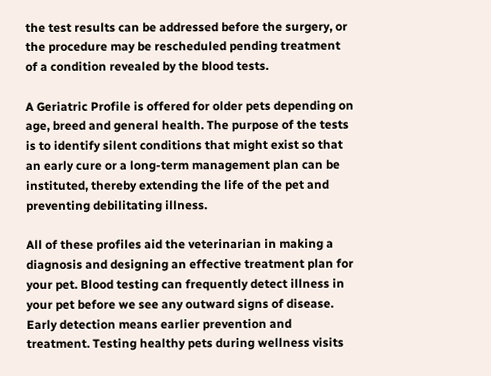the test results can be addressed before the surgery, or the procedure may be rescheduled pending treatment of a condition revealed by the blood tests.

A Geriatric Profile is offered for older pets depending on age, breed and general health. The purpose of the tests is to identify silent conditions that might exist so that an early cure or a long-term management plan can be instituted, thereby extending the life of the pet and preventing debilitating illness.

All of these profiles aid the veterinarian in making a diagnosis and designing an effective treatment plan for your pet. Blood testing can frequently detect illness in your pet before we see any outward signs of disease. Early detection means earlier prevention and treatment. Testing healthy pets during wellness visits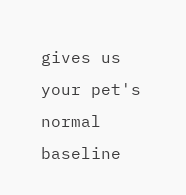gives us your pet's normal baseline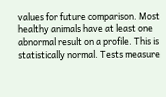values for future comparison. Most healthy animals have at least one abnormal result on a profile. This is statistically normal. Tests measure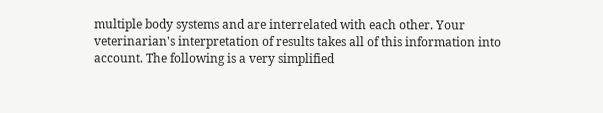multiple body systems and are interrelated with each other. Your veterinarian's interpretation of results takes all of this information into account. The following is a very simplified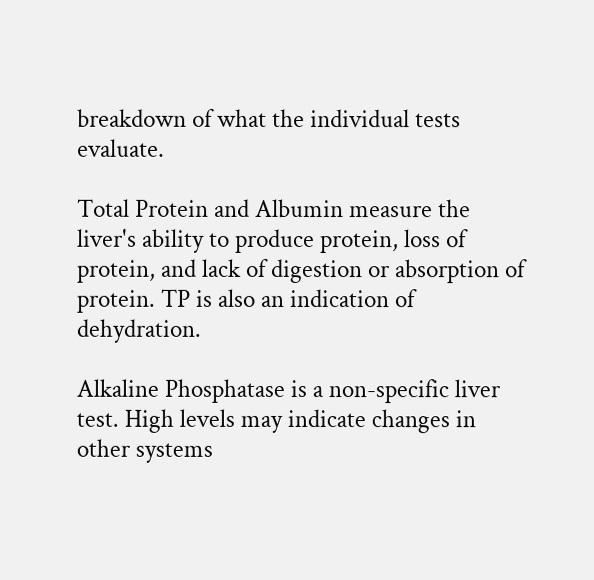breakdown of what the individual tests evaluate.

Total Protein and Albumin measure the liver's ability to produce protein, loss of protein, and lack of digestion or absorption of protein. TP is also an indication of dehydration.

Alkaline Phosphatase is a non-specific liver test. High levels may indicate changes in other systems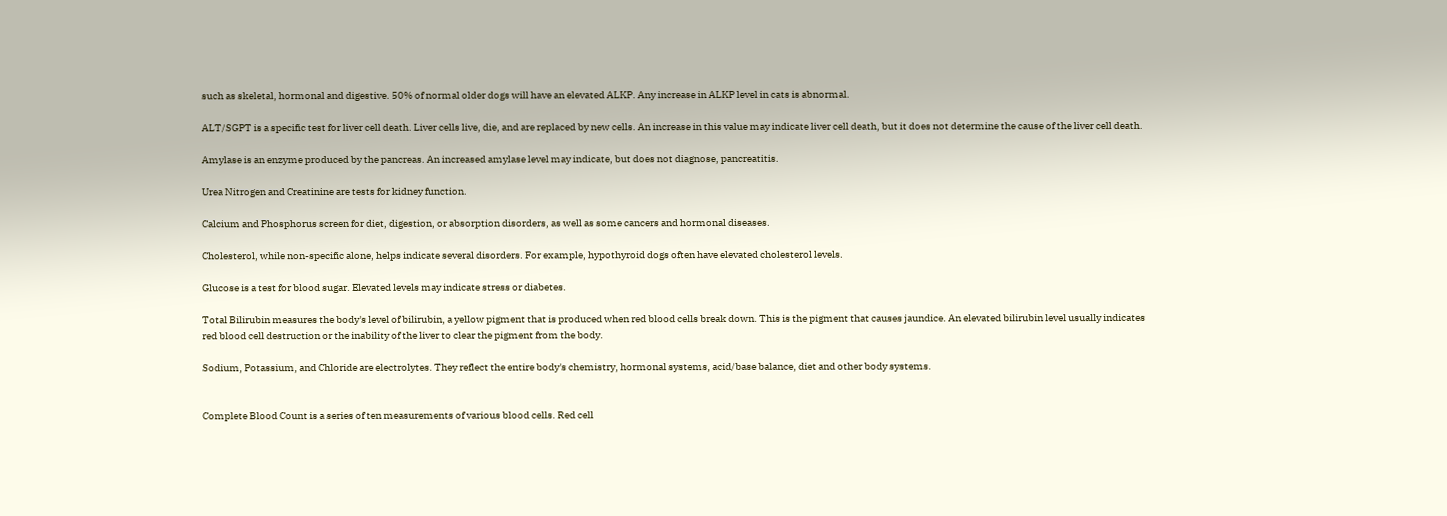such as skeletal, hormonal and digestive. 50% of normal older dogs will have an elevated ALKP. Any increase in ALKP level in cats is abnormal.

ALT/SGPT is a specific test for liver cell death. Liver cells live, die, and are replaced by new cells. An increase in this value may indicate liver cell death, but it does not determine the cause of the liver cell death.

Amylase is an enzyme produced by the pancreas. An increased amylase level may indicate, but does not diagnose, pancreatitis.

Urea Nitrogen and Creatinine are tests for kidney function.

Calcium and Phosphorus screen for diet, digestion, or absorption disorders, as well as some cancers and hormonal diseases.

Cholesterol, while non-specific alone, helps indicate several disorders. For example, hypothyroid dogs often have elevated cholesterol levels.

Glucose is a test for blood sugar. Elevated levels may indicate stress or diabetes.

Total Bilirubin measures the body's level of bilirubin, a yellow pigment that is produced when red blood cells break down. This is the pigment that causes jaundice. An elevated bilirubin level usually indicates red blood cell destruction or the inability of the liver to clear the pigment from the body.

Sodium, Potassium, and Chloride are electrolytes. They reflect the entire body's chemistry, hormonal systems, acid/base balance, diet and other body systems.


Complete Blood Count is a series of ten measurements of various blood cells. Red cell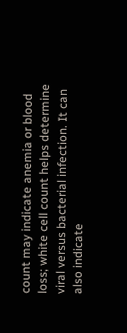count may indicate anemia or blood loss; white cell count helps determine viral versus bacterial infection. It can also indicate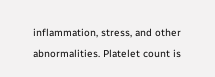inflammation, stress, and other abnormalities. Platelet count is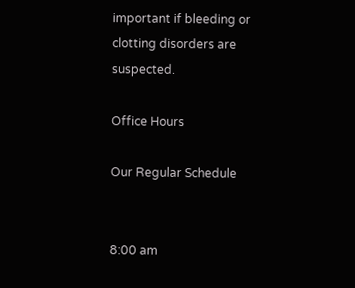important if bleeding or clotting disorders are suspected.

Office Hours

Our Regular Schedule


8:00 am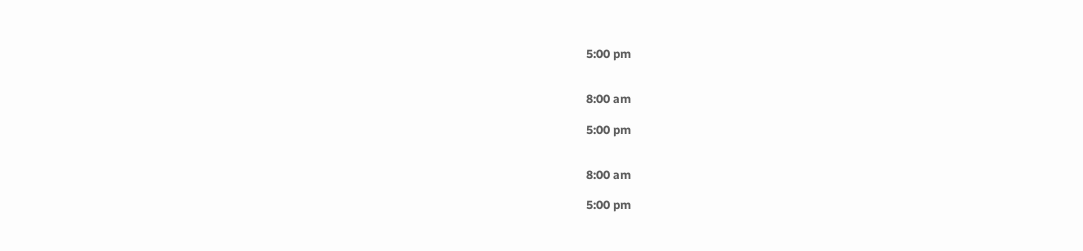5:00 pm


8:00 am

5:00 pm


8:00 am

5:00 pm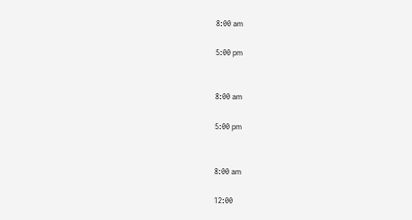8:00 am

5:00 pm


8:00 am

5:00 pm


8:00 am

12:00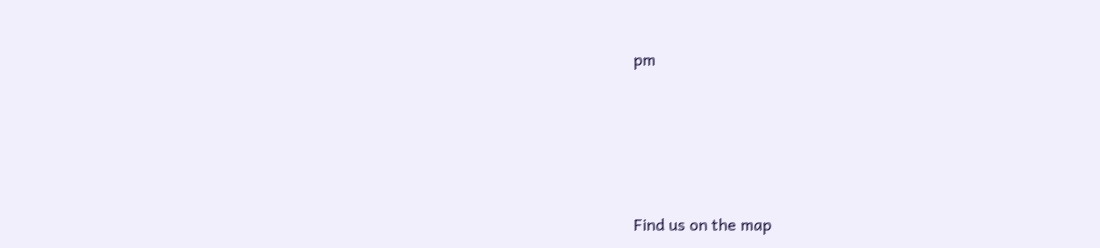pm





Find us on the map